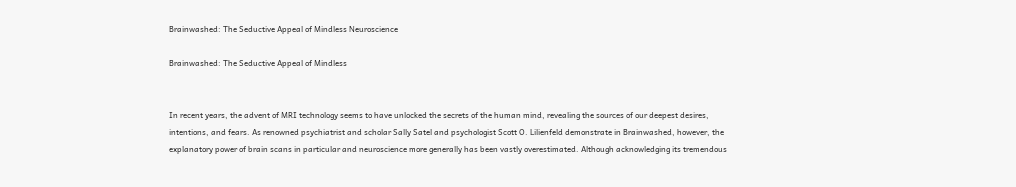Brainwashed: The Seductive Appeal of Mindless Neuroscience

Brainwashed: The Seductive Appeal of Mindless


In recent years, the advent of MRI technology seems to have unlocked the secrets of the human mind, revealing the sources of our deepest desires, intentions, and fears. As renowned psychiatrist and scholar Sally Satel and psychologist Scott O. Lilienfeld demonstrate in Brainwashed, however, the explanatory power of brain scans in particular and neuroscience more generally has been vastly overestimated. Although acknowledging its tremendous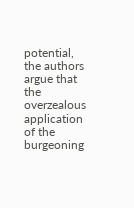potential, the authors argue that the overzealous application of the burgeoning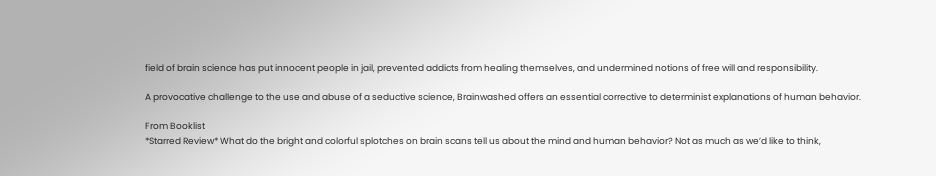field of brain science has put innocent people in jail, prevented addicts from healing themselves, and undermined notions of free will and responsibility.

A provocative challenge to the use and abuse of a seductive science, Brainwashed offers an essential corrective to determinist explanations of human behavior.

From Booklist
*Starred Review* What do the bright and colorful splotches on brain scans tell us about the mind and human behavior? Not as much as we’d like to think,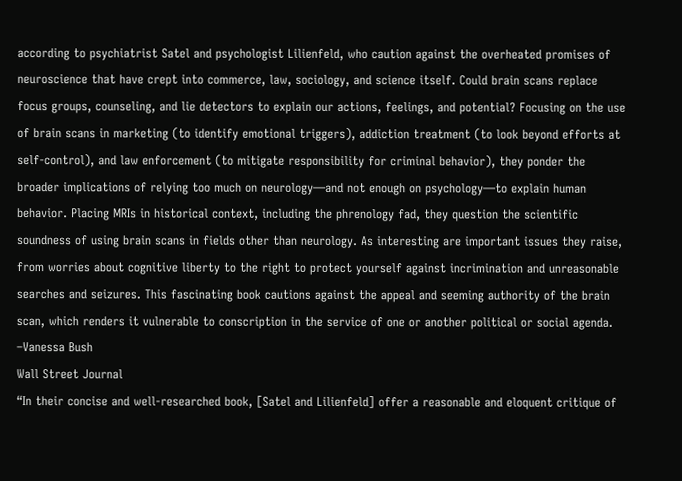according to psychiatrist Satel and psychologist Lilienfeld, who caution against the overheated promises of neuroscience that have crept into commerce, law, sociology, and science itself. Could brain scans replace focus groups, counseling, and lie detectors to explain our actions, feelings, and potential? Focusing on the use of brain scans in marketing (to identify emotional triggers), addiction treatment (to look beyond efforts at self-control), and law enforcement (to mitigate responsibility for criminal behavior), they ponder the broader implications of relying too much on neurology—and not enough on psychology—to explain human behavior. Placing MRIs in historical context, including the phrenology fad, they question the scientific soundness of using brain scans in fields other than neurology. As interesting are important issues they raise, from worries about cognitive liberty to the right to protect yourself against incrimination and unreasonable searches and seizures. This fascinating book cautions against the appeal and seeming authority of the brain scan, which renders it vulnerable to conscription in the service of one or another political or social agenda. –Vanessa Bush
Wall Street Journal
“In their concise and well-researched book, [Satel and Lilienfeld] offer a reasonable and eloquent critique of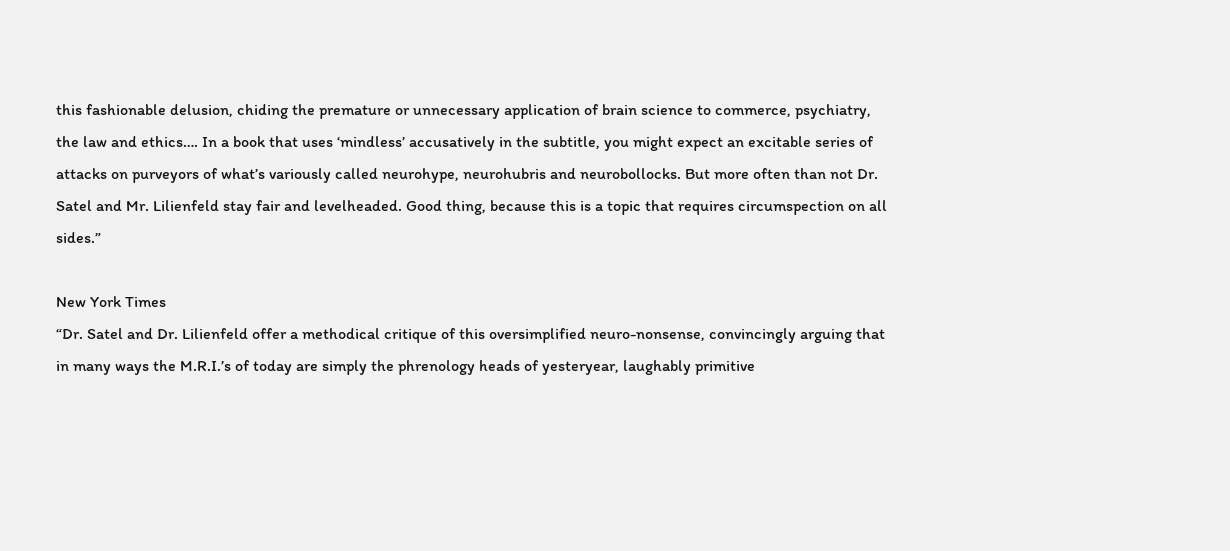this fashionable delusion, chiding the premature or unnecessary application of brain science to commerce, psychiatry, the law and ethics…. In a book that uses ‘mindless’ accusatively in the subtitle, you might expect an excitable series of attacks on purveyors of what’s variously called neurohype, neurohubris and neurobollocks. But more often than not Dr. Satel and Mr. Lilienfeld stay fair and levelheaded. Good thing, because this is a topic that requires circumspection on all sides.”

New York Times
“Dr. Satel and Dr. Lilienfeld offer a methodical critique of this oversimplified neuro-nonsense, convincingly arguing that in many ways the M.R.I.’s of today are simply the phrenology heads of yesteryear, laughably primitive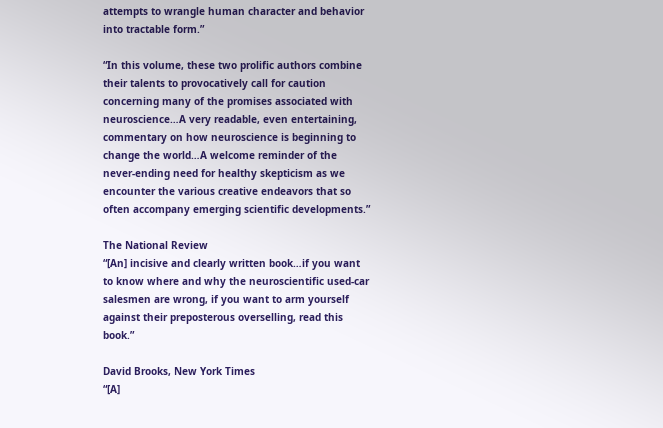attempts to wrangle human character and behavior into tractable form.”

“In this volume, these two prolific authors combine their talents to provocatively call for caution concerning many of the promises associated with neuroscience…A very readable, even entertaining, commentary on how neuroscience is beginning to change the world…A welcome reminder of the never-ending need for healthy skepticism as we encounter the various creative endeavors that so often accompany emerging scientific developments.”

The National Review
“[An] incisive and clearly written book…if you want to know where and why the neuroscientific used-car salesmen are wrong, if you want to arm yourself against their preposterous overselling, read this book.”

David Brooks, New York Times
“[A]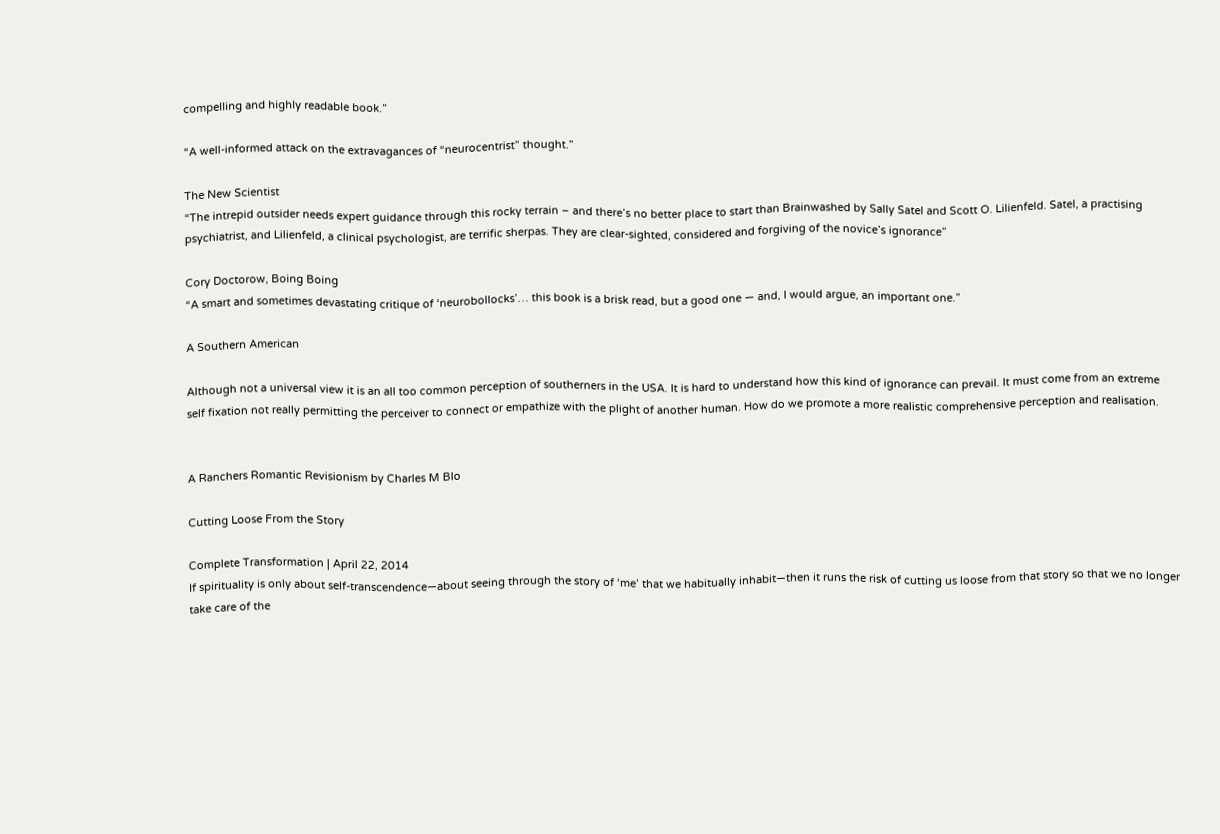compelling and highly readable book.”

“A well-informed attack on the extravagances of “neurocentrist” thought.”

The New Scientist
“The intrepid outsider needs expert guidance through this rocky terrain – and there’s no better place to start than Brainwashed by Sally Satel and Scott O. Lilienfeld. Satel, a practising psychiatrist, and Lilienfeld, a clinical psychologist, are terrific sherpas. They are clear-sighted, considered and forgiving of the novice’s ignorance”

Cory Doctorow, Boing Boing
“A smart and sometimes devastating critique of ‘neurobollocks’… this book is a brisk read, but a good one — and, I would argue, an important one.”

A Southern American

Although not a universal view it is an all too common perception of southerners in the USA. It is hard to understand how this kind of ignorance can prevail. It must come from an extreme self fixation not really permitting the perceiver to connect or empathize with the plight of another human. How do we promote a more realistic comprehensive perception and realisation.


A Ranchers Romantic Revisionism by Charles M Blo

Cutting Loose From the Story

Complete Transformation | April 22, 2014
If spirituality is only about self-transcendence—about seeing through the story of ‘me’ that we habitually inhabit—then it runs the risk of cutting us loose from that story so that we no longer take care of the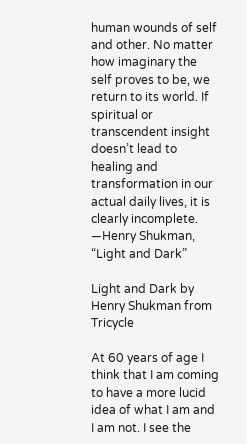human wounds of self and other. No matter how imaginary the self proves to be, we return to its world. If spiritual or transcendent insight doesn’t lead to healing and transformation in our actual daily lives, it is clearly incomplete.
—Henry Shukman, “Light and Dark”

Light and Dark by Henry Shukman from Tricycle

At 60 years of age I think that I am coming to have a more lucid  idea of what I am and I am not. I see the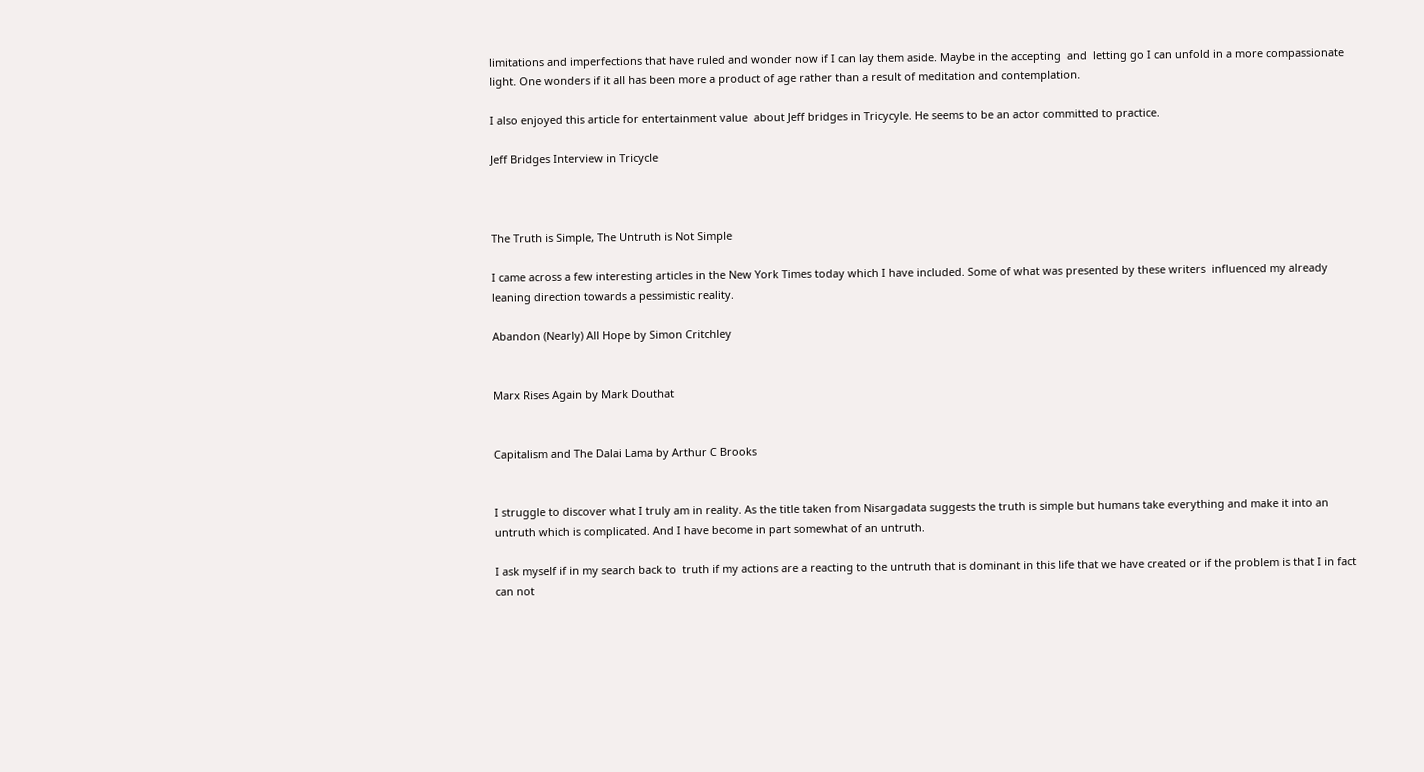limitations and imperfections that have ruled and wonder now if I can lay them aside. Maybe in the accepting  and  letting go I can unfold in a more compassionate light. One wonders if it all has been more a product of age rather than a result of meditation and contemplation.

I also enjoyed this article for entertainment value  about Jeff bridges in Tricycyle. He seems to be an actor committed to practice.

Jeff Bridges Interview in Tricycle



The Truth is Simple, The Untruth is Not Simple

I came across a few interesting articles in the New York Times today which I have included. Some of what was presented by these writers  influenced my already leaning direction towards a pessimistic reality.

Abandon (Nearly) All Hope by Simon Critchley


Marx Rises Again by Mark Douthat


Capitalism and The Dalai Lama by Arthur C Brooks


I struggle to discover what I truly am in reality. As the title taken from Nisargadata suggests the truth is simple but humans take everything and make it into an untruth which is complicated. And I have become in part somewhat of an untruth.

I ask myself if in my search back to  truth if my actions are a reacting to the untruth that is dominant in this life that we have created or if the problem is that I in fact can not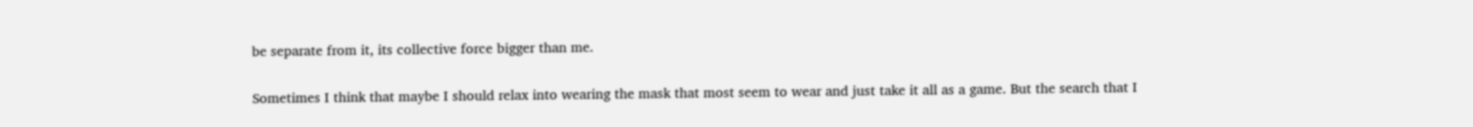be separate from it, its collective force bigger than me.

Sometimes I think that maybe I should relax into wearing the mask that most seem to wear and just take it all as a game. But the search that I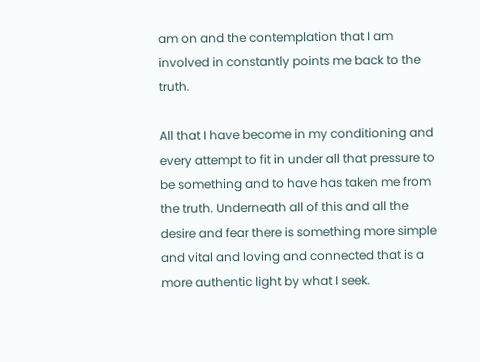am on and the contemplation that I am involved in constantly points me back to the truth.

All that I have become in my conditioning and every attempt to fit in under all that pressure to be something and to have has taken me from the truth. Underneath all of this and all the desire and fear there is something more simple and vital and loving and connected that is a more authentic light by what I seek.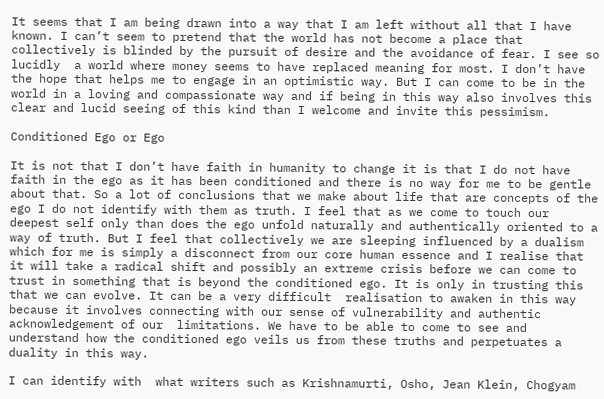It seems that I am being drawn into a way that I am left without all that I have known. I can’t seem to pretend that the world has not become a place that collectively is blinded by the pursuit of desire and the avoidance of fear. I see so lucidly  a world where money seems to have replaced meaning for most. I don’t have the hope that helps me to engage in an optimistic way. But I can come to be in the world in a loving and compassionate way and if being in this way also involves this  clear and lucid seeing of this kind than I welcome and invite this pessimism.

Conditioned Ego or Ego

It is not that I don’t have faith in humanity to change it is that I do not have faith in the ego as it has been conditioned and there is no way for me to be gentle about that. So a lot of conclusions that we make about life that are concepts of the ego I do not identify with them as truth. I feel that as we come to touch our deepest self only than does the ego unfold naturally and authentically oriented to a way of truth. But I feel that collectively we are sleeping influenced by a dualism which for me is simply a disconnect from our core human essence and I realise that it will take a radical shift and possibly an extreme crisis before we can come to trust in something that is beyond the conditioned ego. It is only in trusting this that we can evolve. It can be a very difficult  realisation to awaken in this way  because it involves connecting with our sense of vulnerability and authentic acknowledgement of our  limitations. We have to be able to come to see and understand how the conditioned ego veils us from these truths and perpetuates a duality in this way.

I can identify with  what writers such as Krishnamurti, Osho, Jean Klein, Chogyam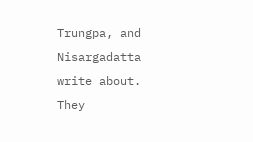Trungpa, and Nisargadatta write about. They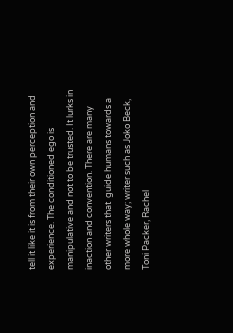tell it like it is from their own perception and experience. The conditioned ego is manipulative and not to be trusted. It lurks in inaction and convention. There are many other writers that  guide humans towards a more whole way; writer such as Joko Beck, Toni Packer, Rachel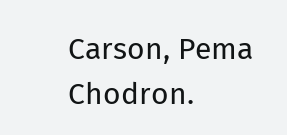Carson, Pema Chodron.